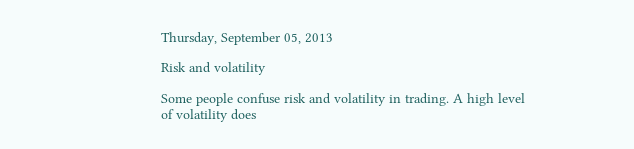Thursday, September 05, 2013

Risk and volatility

Some people confuse risk and volatility in trading. A high level of volatility does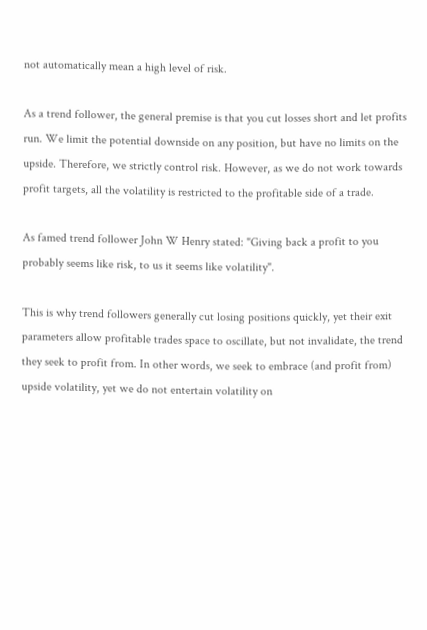not automatically mean a high level of risk.

As a trend follower, the general premise is that you cut losses short and let profits run. We limit the potential downside on any position, but have no limits on the upside. Therefore, we strictly control risk. However, as we do not work towards profit targets, all the volatility is restricted to the profitable side of a trade.

As famed trend follower John W Henry stated: "Giving back a profit to you probably seems like risk, to us it seems like volatility".

This is why trend followers generally cut losing positions quickly, yet their exit parameters allow profitable trades space to oscillate, but not invalidate, the trend they seek to profit from. In other words, we seek to embrace (and profit from) upside volatility, yet we do not entertain volatility on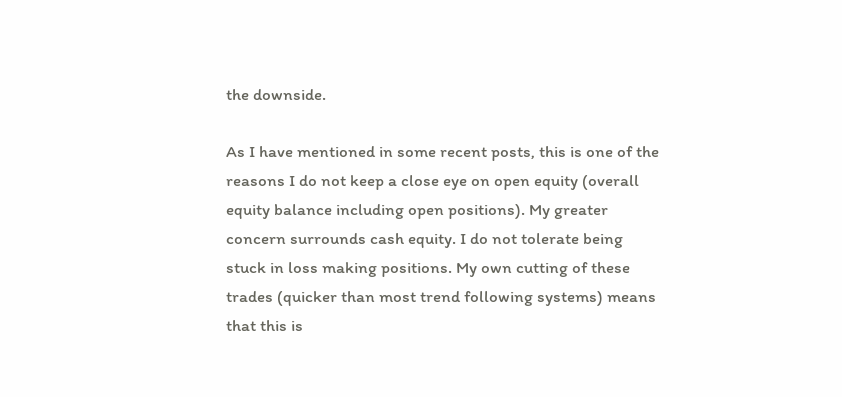the downside.

As I have mentioned in some recent posts, this is one of the reasons I do not keep a close eye on open equity (overall equity balance including open positions). My greater concern surrounds cash equity. I do not tolerate being stuck in loss making positions. My own cutting of these trades (quicker than most trend following systems) means that this is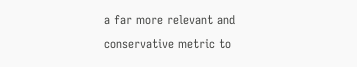a far more relevant and conservative metric to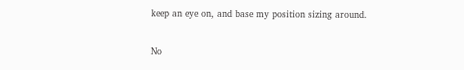keep an eye on, and base my position sizing around.

No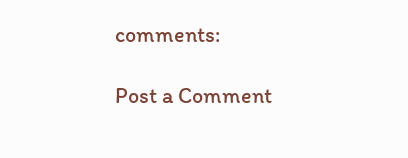comments:

Post a Comment